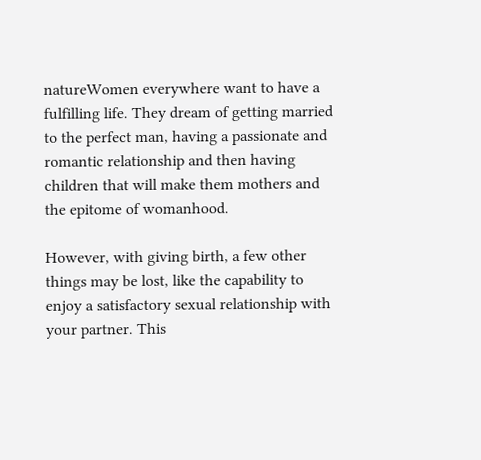natureWomen everywhere want to have a fulfilling life. They dream of getting married to the perfect man, having a passionate and romantic relationship and then having children that will make them mothers and the epitome of womanhood.

However, with giving birth, a few other things may be lost, like the capability to enjoy a satisfactory sexual relationship with your partner. This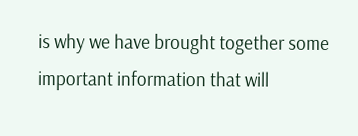is why we have brought together some important information that will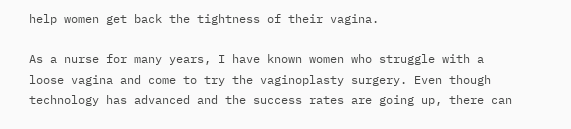help women get back the tightness of their vagina.

As a nurse for many years, I have known women who struggle with a loose vagina and come to try the vaginoplasty surgery. Even though technology has advanced and the success rates are going up, there can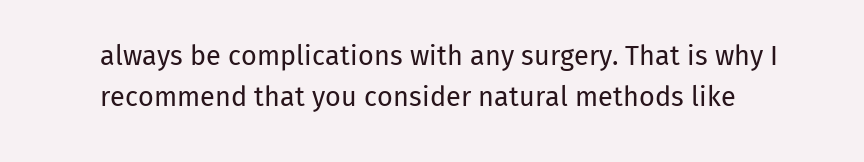always be complications with any surgery. That is why I recommend that you consider natural methods like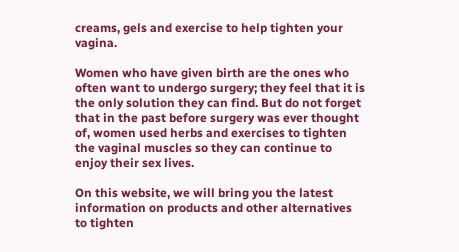creams, gels and exercise to help tighten your vagina.

Women who have given birth are the ones who often want to undergo surgery; they feel that it is the only solution they can find. But do not forget that in the past before surgery was ever thought of, women used herbs and exercises to tighten the vaginal muscles so they can continue to enjoy their sex lives.

On this website, we will bring you the latest information on products and other alternatives to tighten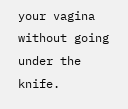your vagina without going under the knife.